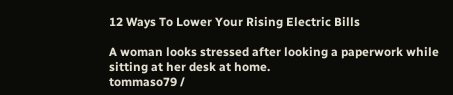12 Ways To Lower Your Rising Electric Bills

A woman looks stressed after looking a paperwork while sitting at her desk at home.
tommaso79 /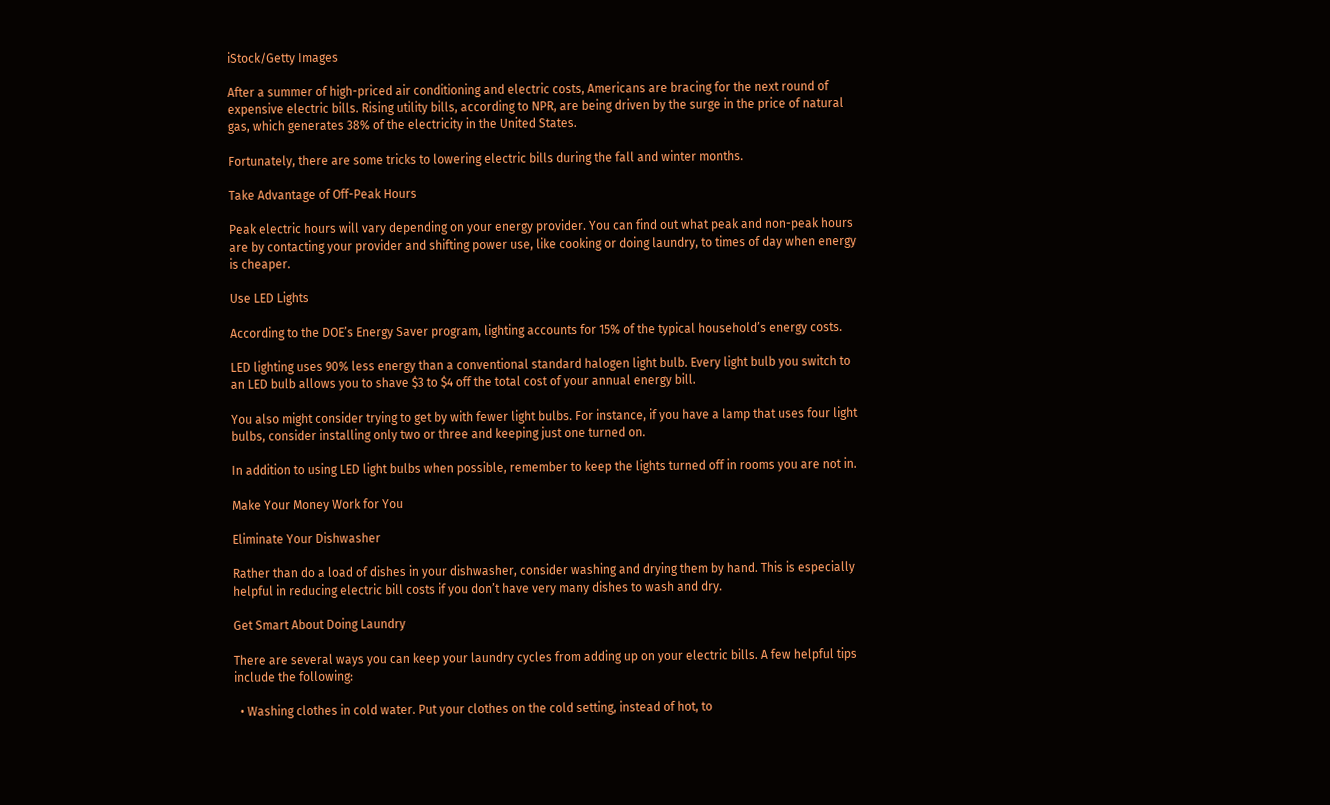iStock/Getty Images

After a summer of high-priced air conditioning and electric costs, Americans are bracing for the next round of expensive electric bills. Rising utility bills, according to NPR, are being driven by the surge in the price of natural gas, which generates 38% of the electricity in the United States.

Fortunately, there are some tricks to lowering electric bills during the fall and winter months.

Take Advantage of Off-Peak Hours

Peak electric hours will vary depending on your energy provider. You can find out what peak and non-peak hours are by contacting your provider and shifting power use, like cooking or doing laundry, to times of day when energy is cheaper.

Use LED Lights

According to the DOE’s Energy Saver program, lighting accounts for 15% of the typical household’s energy costs.

LED lighting uses 90% less energy than a conventional standard halogen light bulb. Every light bulb you switch to an LED bulb allows you to shave $3 to $4 off the total cost of your annual energy bill.

You also might consider trying to get by with fewer light bulbs. For instance, if you have a lamp that uses four light bulbs, consider installing only two or three and keeping just one turned on.

In addition to using LED light bulbs when possible, remember to keep the lights turned off in rooms you are not in.

Make Your Money Work for You

Eliminate Your Dishwasher

Rather than do a load of dishes in your dishwasher, consider washing and drying them by hand. This is especially helpful in reducing electric bill costs if you don’t have very many dishes to wash and dry.

Get Smart About Doing Laundry

There are several ways you can keep your laundry cycles from adding up on your electric bills. A few helpful tips include the following:

  • Washing clothes in cold water. Put your clothes on the cold setting, instead of hot, to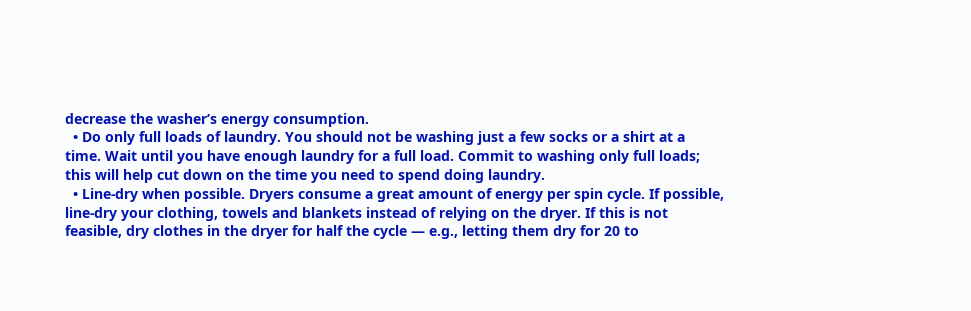decrease the washer’s energy consumption.
  • Do only full loads of laundry. You should not be washing just a few socks or a shirt at a time. Wait until you have enough laundry for a full load. Commit to washing only full loads; this will help cut down on the time you need to spend doing laundry.
  • Line-dry when possible. Dryers consume a great amount of energy per spin cycle. If possible, line-dry your clothing, towels and blankets instead of relying on the dryer. If this is not feasible, dry clothes in the dryer for half the cycle — e.g., letting them dry for 20 to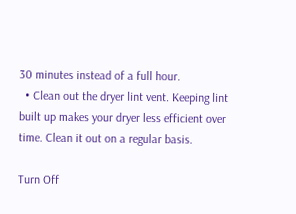30 minutes instead of a full hour.
  • Clean out the dryer lint vent. Keeping lint built up makes your dryer less efficient over time. Clean it out on a regular basis.

Turn Off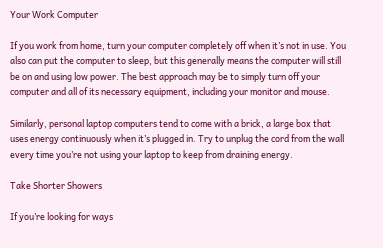Your Work Computer

If you work from home, turn your computer completely off when it’s not in use. You also can put the computer to sleep, but this generally means the computer will still be on and using low power. The best approach may be to simply turn off your computer and all of its necessary equipment, including your monitor and mouse.

Similarly, personal laptop computers tend to come with a brick, a large box that uses energy continuously when it’s plugged in. Try to unplug the cord from the wall every time you’re not using your laptop to keep from draining energy.

Take Shorter Showers

If you’re looking for ways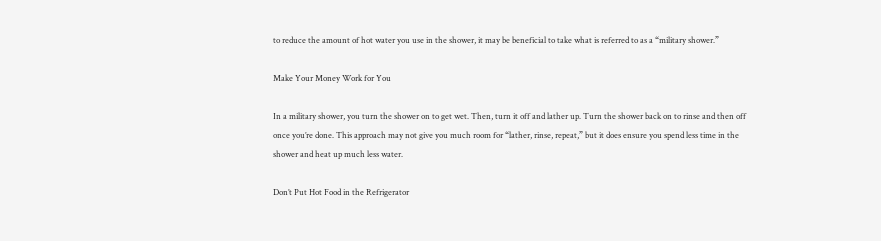to reduce the amount of hot water you use in the shower, it may be beneficial to take what is referred to as a “military shower.”

Make Your Money Work for You

In a military shower, you turn the shower on to get wet. Then, turn it off and lather up. Turn the shower back on to rinse and then off once you’re done. This approach may not give you much room for “lather, rinse, repeat,” but it does ensure you spend less time in the shower and heat up much less water.

Don’t Put Hot Food in the Refrigerator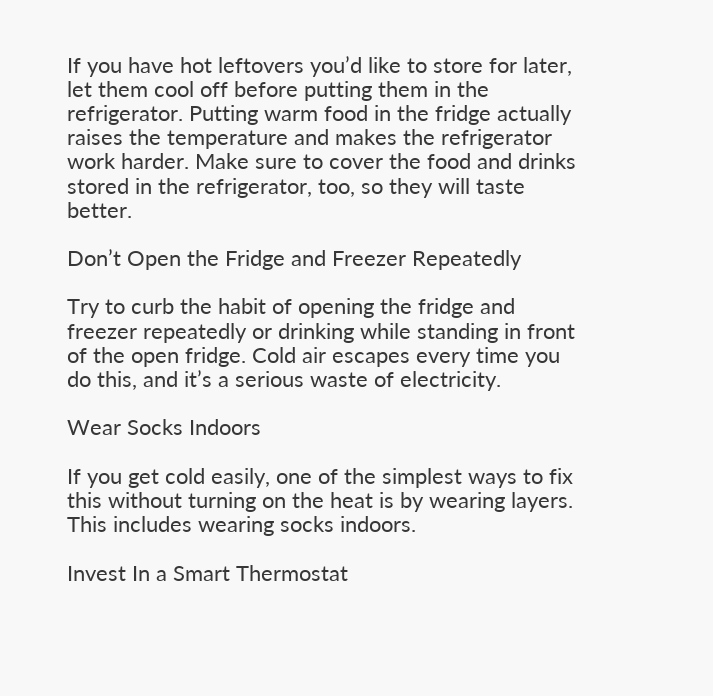If you have hot leftovers you’d like to store for later, let them cool off before putting them in the refrigerator. Putting warm food in the fridge actually raises the temperature and makes the refrigerator work harder. Make sure to cover the food and drinks stored in the refrigerator, too, so they will taste better.

Don’t Open the Fridge and Freezer Repeatedly

Try to curb the habit of opening the fridge and freezer repeatedly or drinking while standing in front of the open fridge. Cold air escapes every time you do this, and it’s a serious waste of electricity.

Wear Socks Indoors

If you get cold easily, one of the simplest ways to fix this without turning on the heat is by wearing layers. This includes wearing socks indoors.

Invest In a Smart Thermostat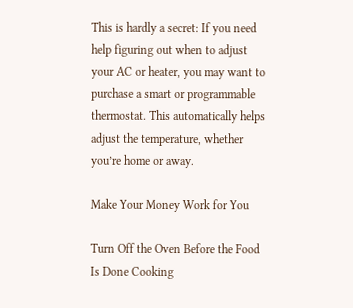This is hardly a secret: If you need help figuring out when to adjust your AC or heater, you may want to purchase a smart or programmable thermostat. This automatically helps adjust the temperature, whether you’re home or away.

Make Your Money Work for You

Turn Off the Oven Before the Food Is Done Cooking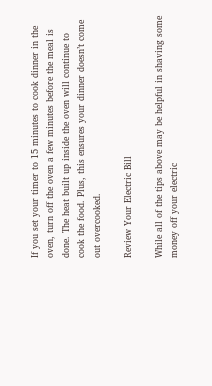If you set your timer to 15 minutes to cook dinner in the oven, turn off the oven a few minutes before the meal is done. The heat built up inside the oven will continue to cook the food. Plus, this ensures your dinner doesn’t come out overcooked.

Review Your Electric Bill

While all of the tips above may be helpful in shaving some money off your electric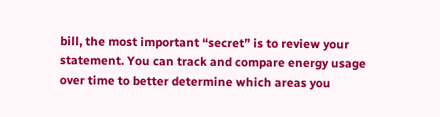bill, the most important “secret” is to review your statement. You can track and compare energy usage over time to better determine which areas you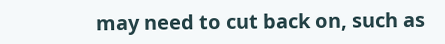may need to cut back on, such as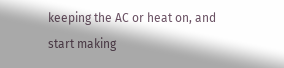keeping the AC or heat on, and start making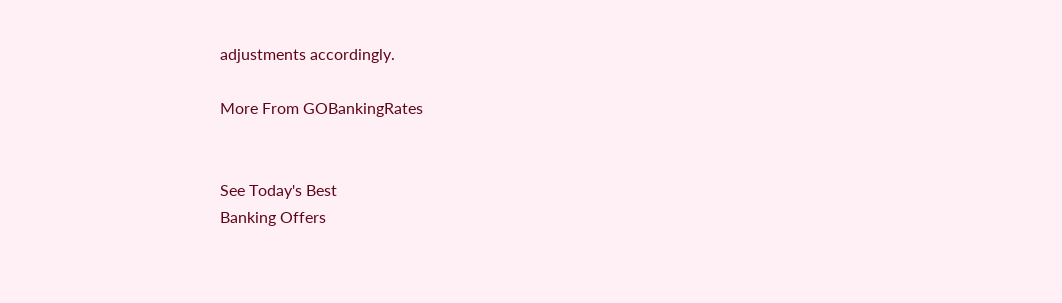adjustments accordingly.

More From GOBankingRates


See Today's Best
Banking Offers